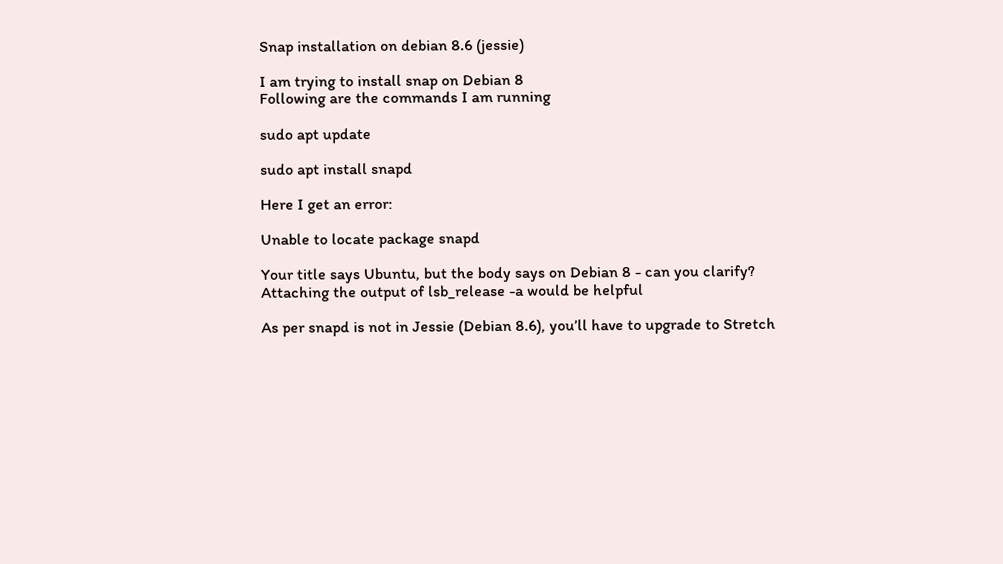Snap installation on debian 8.6 (jessie)

I am trying to install snap on Debian 8
Following are the commands I am running

sudo apt update

sudo apt install snapd

Here I get an error:

Unable to locate package snapd

Your title says Ubuntu, but the body says on Debian 8 - can you clarify? Attaching the output of lsb_release -a would be helpful

As per snapd is not in Jessie (Debian 8.6), you’ll have to upgrade to Stretch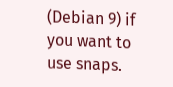(Debian 9) if you want to use snaps.